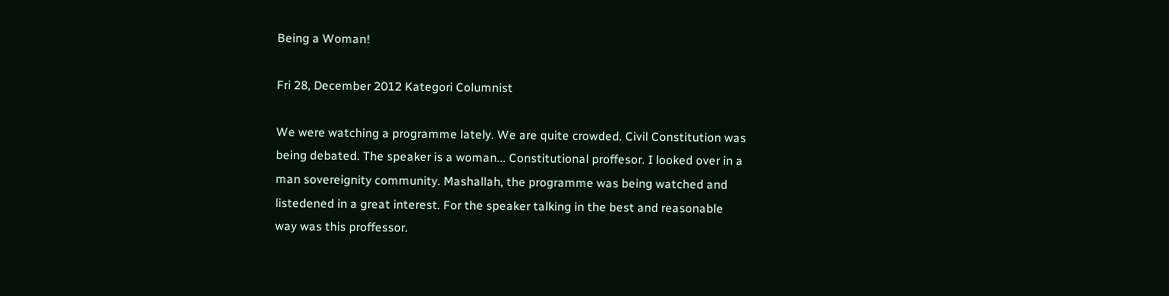Being a Woman!

Fri 28, December 2012 Kategori Columnist

We were watching a programme lately. We are quite crowded. Civil Constitution was being debated. The speaker is a woman... Constitutional proffesor. I looked over in a man sovereignity community. Mashallah, the programme was being watched and listedened in a great interest. For the speaker talking in the best and reasonable way was this proffessor.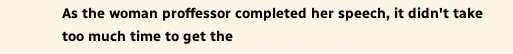As the woman proffessor completed her speech, it didn't take too much time to get the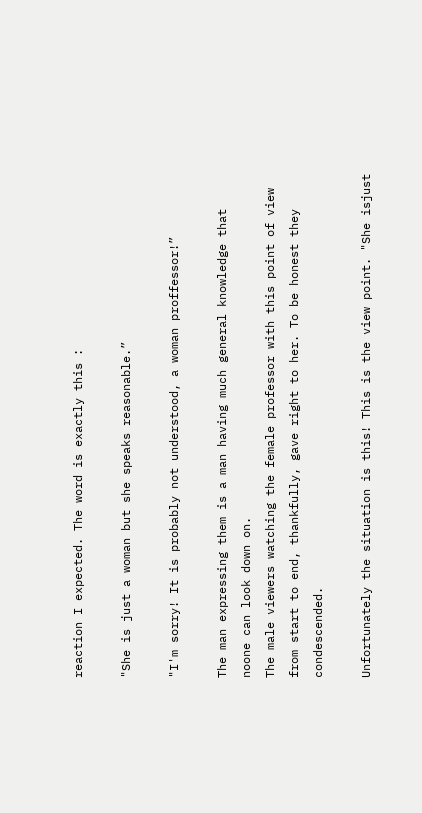reaction I expected. The word is exactly this :

"She is just a woman but she speaks reasonable.”

"I'm sorry! It is probably not understood, a woman proffessor!”

The man expressing them is a man having much general knowledge that noone can look down on.
The male viewers watching the female professor with this point of view from start to end, thankfully, gave right to her. To be honest they condescended.

Unfortunately the situation is this! This is the view point. "She isjust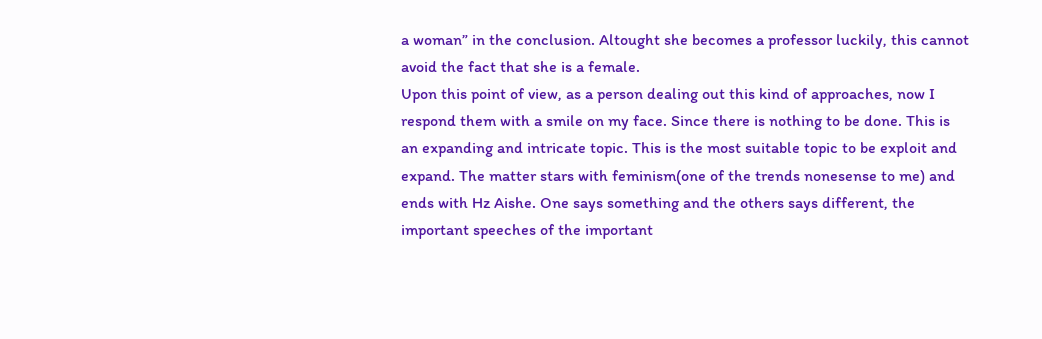a woman” in the conclusion. Altought she becomes a professor luckily, this cannot avoid the fact that she is a female.
Upon this point of view, as a person dealing out this kind of approaches, now I respond them with a smile on my face. Since there is nothing to be done. This is an expanding and intricate topic. This is the most suitable topic to be exploit and expand. The matter stars with feminism(one of the trends nonesense to me) and ends with Hz Aishe. One says something and the others says different, the important speeches of the important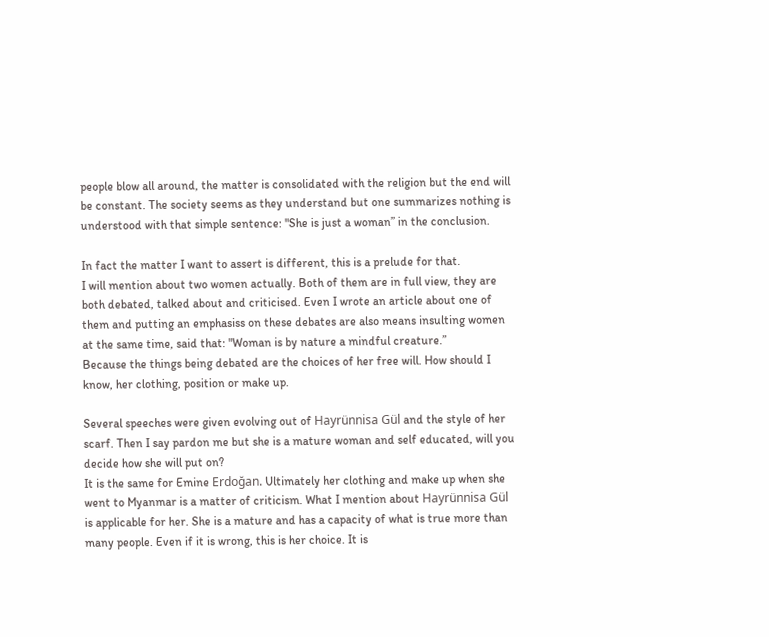people blow all around, the matter is consolidated with the religion but the end will be constant. The society seems as they understand but one summarizes nothing is understood with that simple sentence: "She is just a woman” in the conclusion.

In fact the matter I want to assert is different, this is a prelude for that.
I will mention about two women actually. Both of them are in full view, they are both debated, talked about and criticised. Even I wrote an article about one of them and putting an emphasiss on these debates are also means insulting women at the same time, said that: "Woman is by nature a mindful creature.”
Because the things being debated are the choices of her free will. How should I know, her clothing, position or make up.

Several speeches were given evolving out of Hayrünnisa Gül and the style of her scarf. Then I say pardon me but she is a mature woman and self educated, will you decide how she will put on?
It is the same for Emine Erdoğan. Ultimately her clothing and make up when she went to Myanmar is a matter of criticism. What I mention about Hayrünnisa Gül is applicable for her. She is a mature and has a capacity of what is true more than many people. Even if it is wrong, this is her choice. It is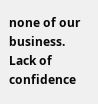none of our business.
Lack of confidence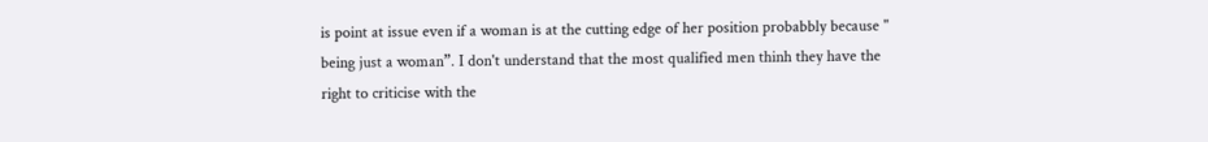is point at issue even if a woman is at the cutting edge of her position probabbly because " being just a woman”. I don't understand that the most qualified men thinh they have the right to criticise with the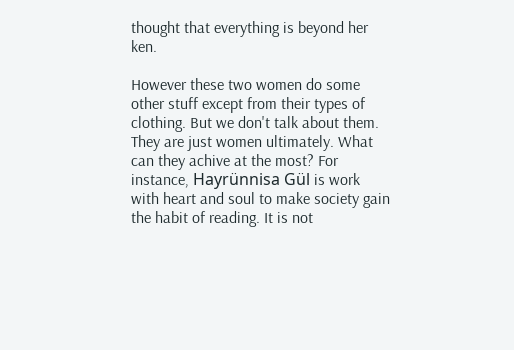thought that everything is beyond her ken.

However these two women do some other stuff except from their types of clothing. But we don't talk about them. They are just women ultimately. What can they achive at the most? For instance, Hayrünnisa Gül is work with heart and soul to make society gain the habit of reading. It is not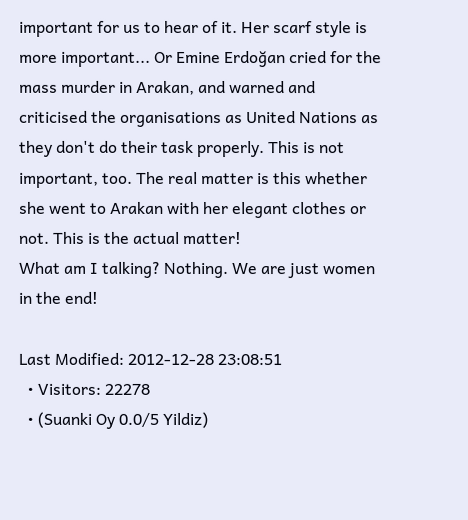important for us to hear of it. Her scarf style is more important... Or Emine Erdoğan cried for the mass murder in Arakan, and warned and criticised the organisations as United Nations as they don't do their task properly. This is not important, too. The real matter is this whether she went to Arakan with her elegant clothes or not. This is the actual matter!
What am I talking? Nothing. We are just women in the end!

Last Modified: 2012-12-28 23:08:51
  • Visitors: 22278
  • (Suanki Oy 0.0/5 Yildiz)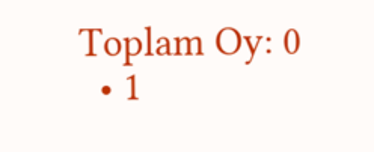Toplam Oy: 0
  • 1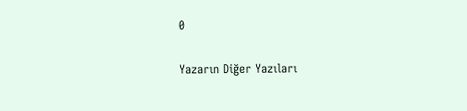0

Yazarın Diğer Yazıları